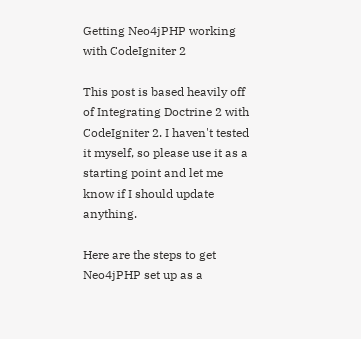Getting Neo4jPHP working with CodeIgniter 2

This post is based heavily off of Integrating Doctrine 2 with CodeIgniter 2. I haven't tested it myself, so please use it as a starting point and let me know if I should update anything.

Here are the steps to get Neo4jPHP set up as a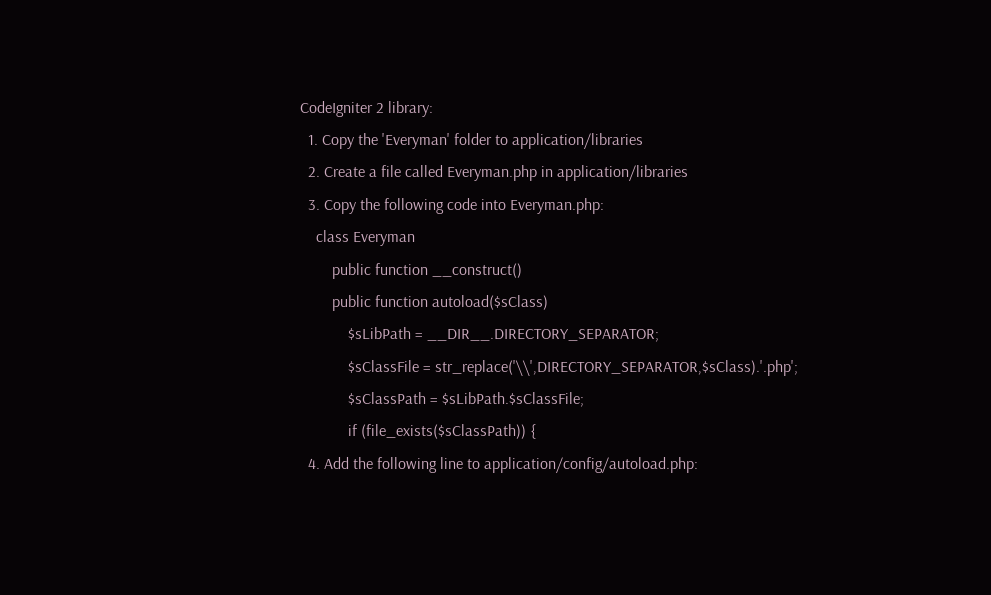CodeIgniter 2 library:
  1. Copy the 'Everyman' folder to application/libraries
  2. Create a file called Everyman.php in application/libraries
  3. Copy the following code into Everyman.php:
    class Everyman
        public function __construct()
        public function autoload($sClass)
            $sLibPath = __DIR__.DIRECTORY_SEPARATOR;
            $sClassFile = str_replace('\\',DIRECTORY_SEPARATOR,$sClass).'.php';
            $sClassPath = $sLibPath.$sClassFile;
            if (file_exists($sClassPath)) {
  4. Add the following line to application/config/autoload.php: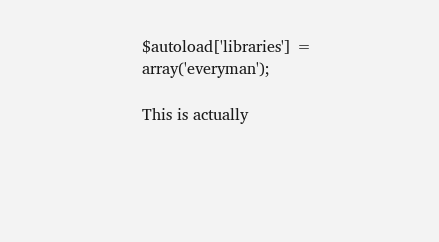$autoload['libraries'] = array('everyman');

This is actually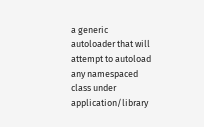a generic autoloader that will attempt to autoload any namespaced class under application/library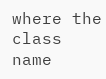where the class name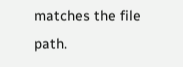matches the file path.